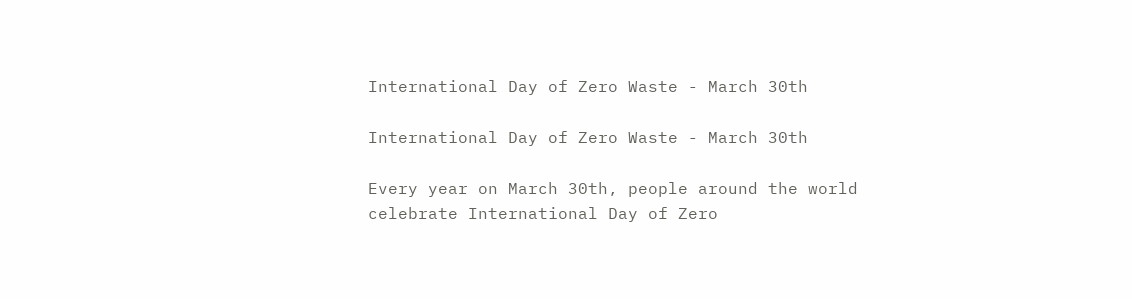International Day of Zero Waste - March 30th

International Day of Zero Waste - March 30th

Every year on March 30th, people around the world celebrate International Day of Zero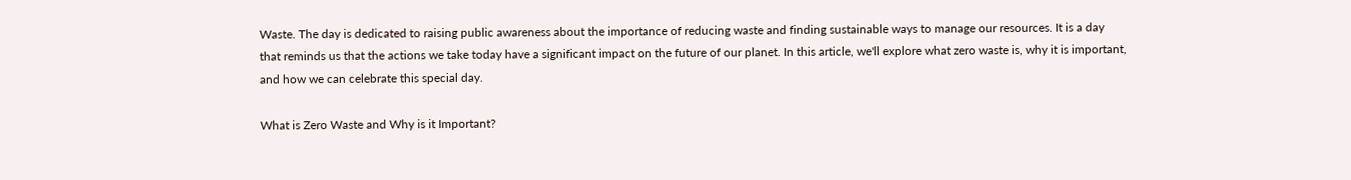Waste. The day is dedicated to raising public awareness about the importance of reducing waste and finding sustainable ways to manage our resources. It is a day that reminds us that the actions we take today have a significant impact on the future of our planet. In this article, we'll explore what zero waste is, why it is important, and how we can celebrate this special day.

What is Zero Waste and Why is it Important?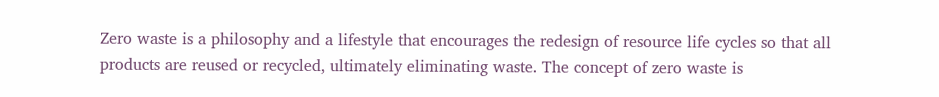Zero waste is a philosophy and a lifestyle that encourages the redesign of resource life cycles so that all products are reused or recycled, ultimately eliminating waste. The concept of zero waste is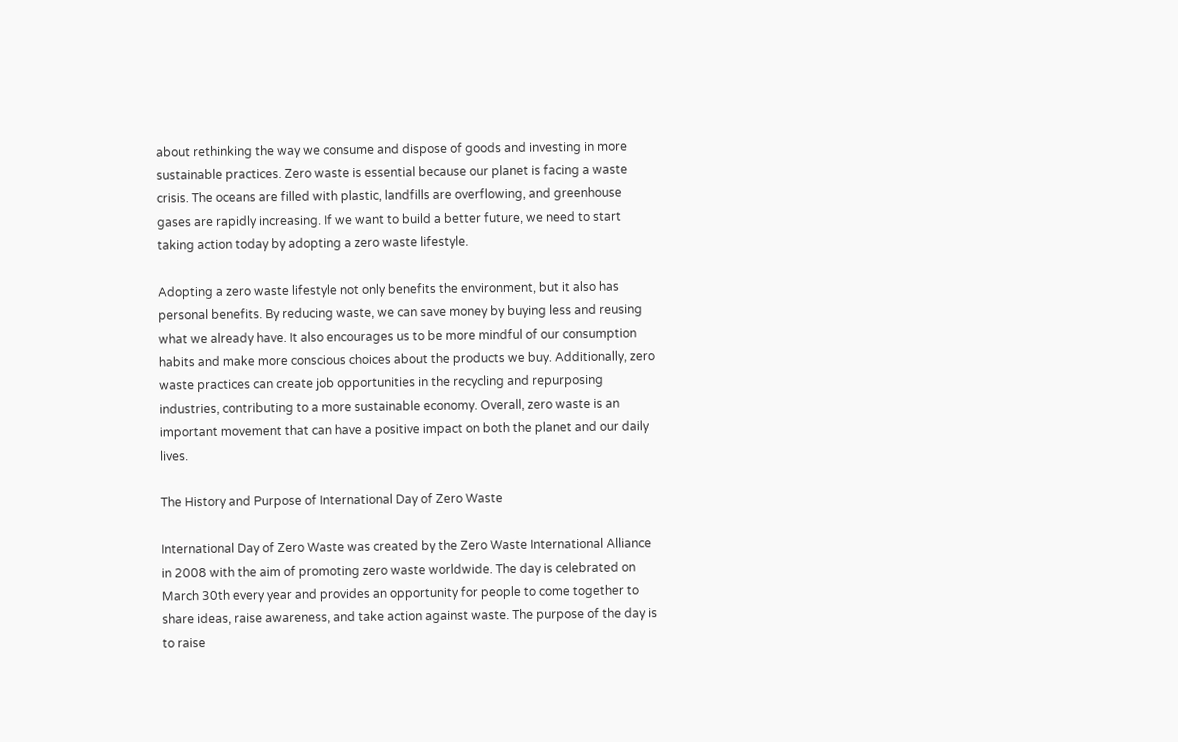about rethinking the way we consume and dispose of goods and investing in more sustainable practices. Zero waste is essential because our planet is facing a waste crisis. The oceans are filled with plastic, landfills are overflowing, and greenhouse gases are rapidly increasing. If we want to build a better future, we need to start taking action today by adopting a zero waste lifestyle.

Adopting a zero waste lifestyle not only benefits the environment, but it also has personal benefits. By reducing waste, we can save money by buying less and reusing what we already have. It also encourages us to be more mindful of our consumption habits and make more conscious choices about the products we buy. Additionally, zero waste practices can create job opportunities in the recycling and repurposing industries, contributing to a more sustainable economy. Overall, zero waste is an important movement that can have a positive impact on both the planet and our daily lives.

The History and Purpose of International Day of Zero Waste

International Day of Zero Waste was created by the Zero Waste International Alliance in 2008 with the aim of promoting zero waste worldwide. The day is celebrated on March 30th every year and provides an opportunity for people to come together to share ideas, raise awareness, and take action against waste. The purpose of the day is to raise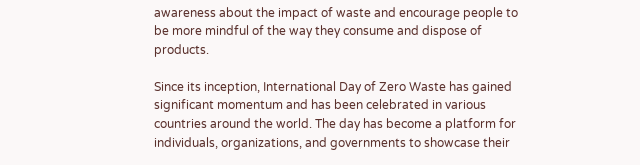awareness about the impact of waste and encourage people to be more mindful of the way they consume and dispose of products.

Since its inception, International Day of Zero Waste has gained significant momentum and has been celebrated in various countries around the world. The day has become a platform for individuals, organizations, and governments to showcase their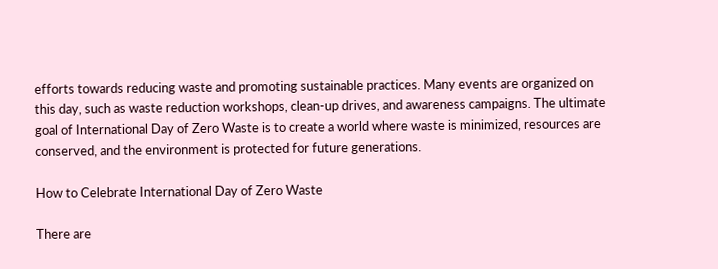efforts towards reducing waste and promoting sustainable practices. Many events are organized on this day, such as waste reduction workshops, clean-up drives, and awareness campaigns. The ultimate goal of International Day of Zero Waste is to create a world where waste is minimized, resources are conserved, and the environment is protected for future generations.

How to Celebrate International Day of Zero Waste

There are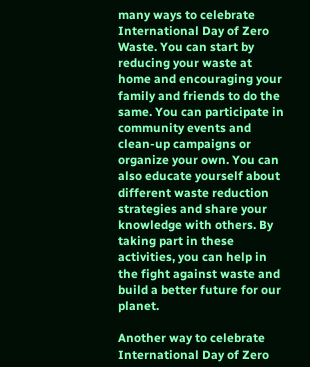many ways to celebrate International Day of Zero Waste. You can start by reducing your waste at home and encouraging your family and friends to do the same. You can participate in community events and clean-up campaigns or organize your own. You can also educate yourself about different waste reduction strategies and share your knowledge with others. By taking part in these activities, you can help in the fight against waste and build a better future for our planet.

Another way to celebrate International Day of Zero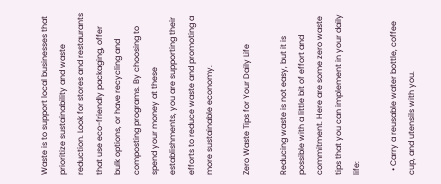Waste is to support local businesses that prioritize sustainability and waste reduction. Look for stores and restaurants that use eco-friendly packaging, offer bulk options, or have recycling and composting programs. By choosing to spend your money at these establishments, you are supporting their efforts to reduce waste and promoting a more sustainable economy.

Zero Waste Tips for Your Daily Life

Reducing waste is not easy, but it is possible with a little bit of effort and commitment. Here are some zero waste tips that you can implement in your daily life:

  • Carry a reusable water bottle, coffee cup, and utensils with you.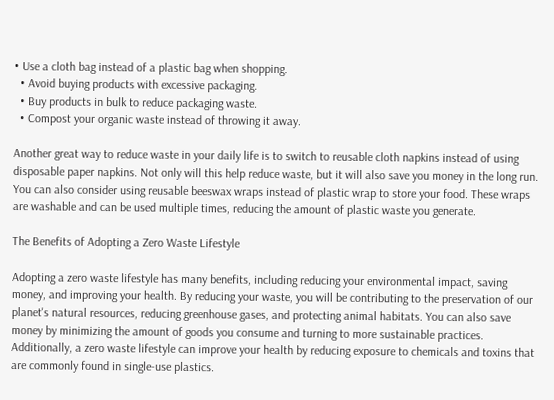• Use a cloth bag instead of a plastic bag when shopping.
  • Avoid buying products with excessive packaging.
  • Buy products in bulk to reduce packaging waste.
  • Compost your organic waste instead of throwing it away.

Another great way to reduce waste in your daily life is to switch to reusable cloth napkins instead of using disposable paper napkins. Not only will this help reduce waste, but it will also save you money in the long run. You can also consider using reusable beeswax wraps instead of plastic wrap to store your food. These wraps are washable and can be used multiple times, reducing the amount of plastic waste you generate.

The Benefits of Adopting a Zero Waste Lifestyle

Adopting a zero waste lifestyle has many benefits, including reducing your environmental impact, saving money, and improving your health. By reducing your waste, you will be contributing to the preservation of our planet's natural resources, reducing greenhouse gases, and protecting animal habitats. You can also save money by minimizing the amount of goods you consume and turning to more sustainable practices. Additionally, a zero waste lifestyle can improve your health by reducing exposure to chemicals and toxins that are commonly found in single-use plastics.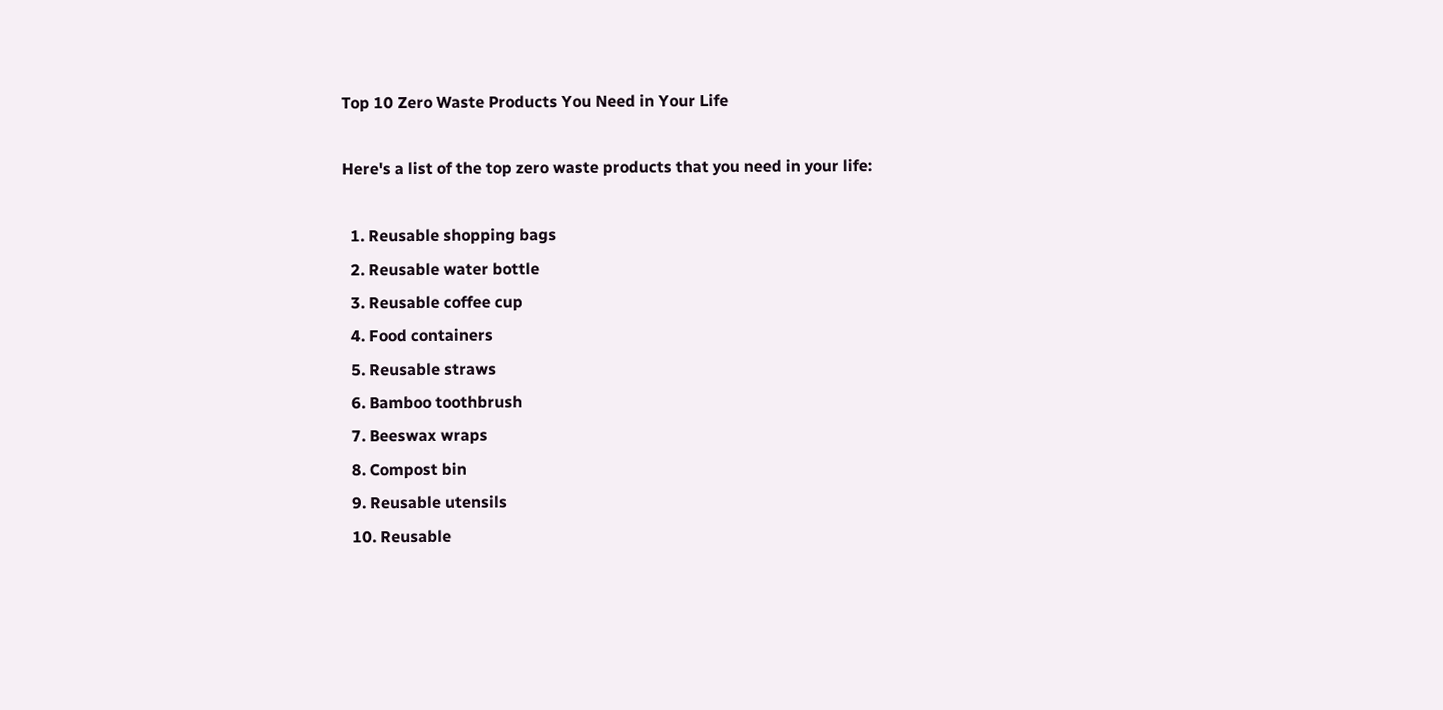Top 10 Zero Waste Products You Need in Your Life

Here's a list of the top zero waste products that you need in your life:

  1. Reusable shopping bags
  2. Reusable water bottle
  3. Reusable coffee cup
  4. Food containers
  5. Reusable straws
  6. Bamboo toothbrush
  7. Beeswax wraps
  8. Compost bin
  9. Reusable utensils
  10. Reusable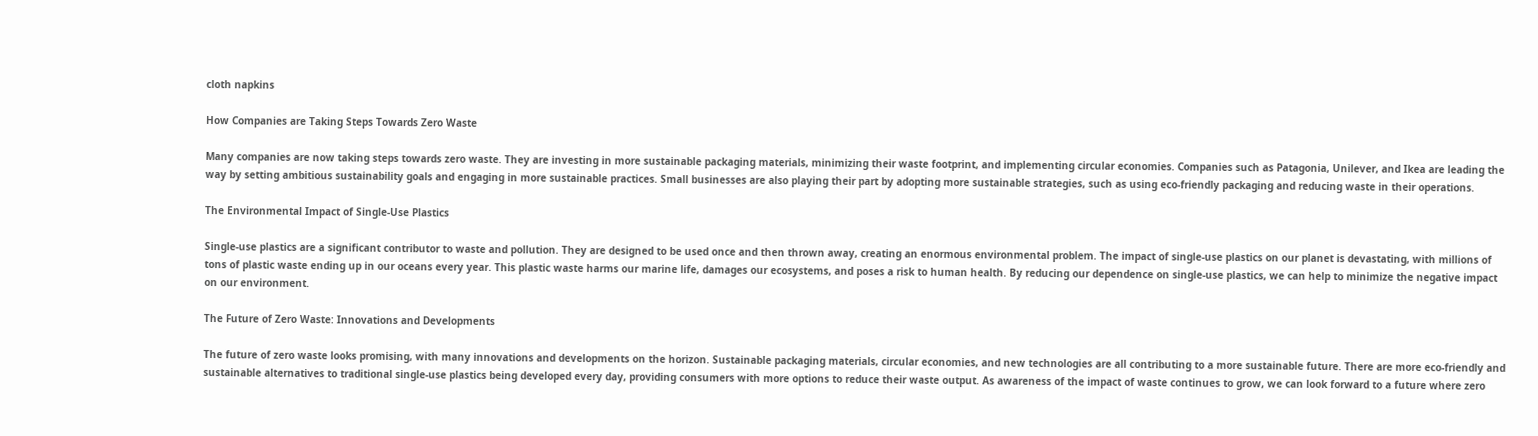cloth napkins

How Companies are Taking Steps Towards Zero Waste

Many companies are now taking steps towards zero waste. They are investing in more sustainable packaging materials, minimizing their waste footprint, and implementing circular economies. Companies such as Patagonia, Unilever, and Ikea are leading the way by setting ambitious sustainability goals and engaging in more sustainable practices. Small businesses are also playing their part by adopting more sustainable strategies, such as using eco-friendly packaging and reducing waste in their operations.

The Environmental Impact of Single-Use Plastics

Single-use plastics are a significant contributor to waste and pollution. They are designed to be used once and then thrown away, creating an enormous environmental problem. The impact of single-use plastics on our planet is devastating, with millions of tons of plastic waste ending up in our oceans every year. This plastic waste harms our marine life, damages our ecosystems, and poses a risk to human health. By reducing our dependence on single-use plastics, we can help to minimize the negative impact on our environment.

The Future of Zero Waste: Innovations and Developments

The future of zero waste looks promising, with many innovations and developments on the horizon. Sustainable packaging materials, circular economies, and new technologies are all contributing to a more sustainable future. There are more eco-friendly and sustainable alternatives to traditional single-use plastics being developed every day, providing consumers with more options to reduce their waste output. As awareness of the impact of waste continues to grow, we can look forward to a future where zero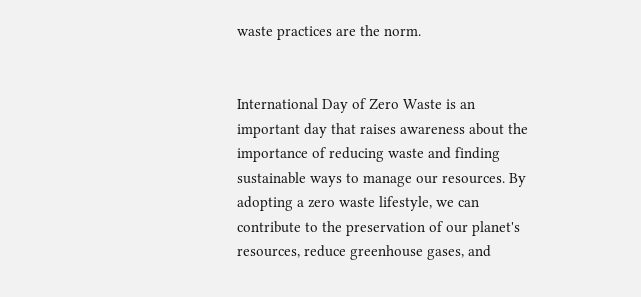waste practices are the norm.


International Day of Zero Waste is an important day that raises awareness about the importance of reducing waste and finding sustainable ways to manage our resources. By adopting a zero waste lifestyle, we can contribute to the preservation of our planet's resources, reduce greenhouse gases, and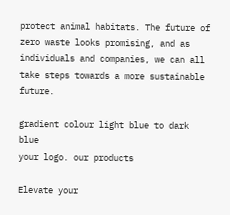protect animal habitats. The future of zero waste looks promising, and as individuals and companies, we can all take steps towards a more sustainable future.

gradient colour light blue to dark blue
your logo. our products

Elevate your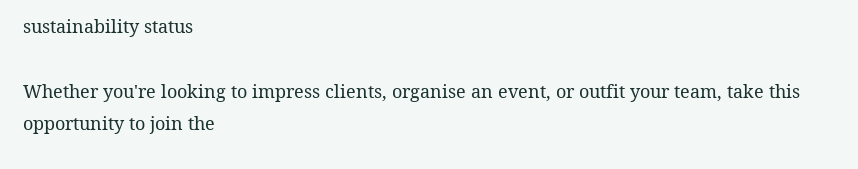sustainability status

Whether you're looking to impress clients, organise an event, or outfit your team, take this opportunity to join the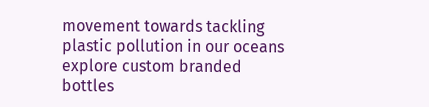movement towards tackling plastic pollution in our oceans
explore custom branded bottles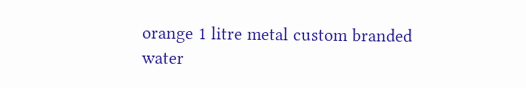orange 1 litre metal custom branded water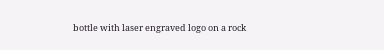bottle with laser engraved logo on a rock